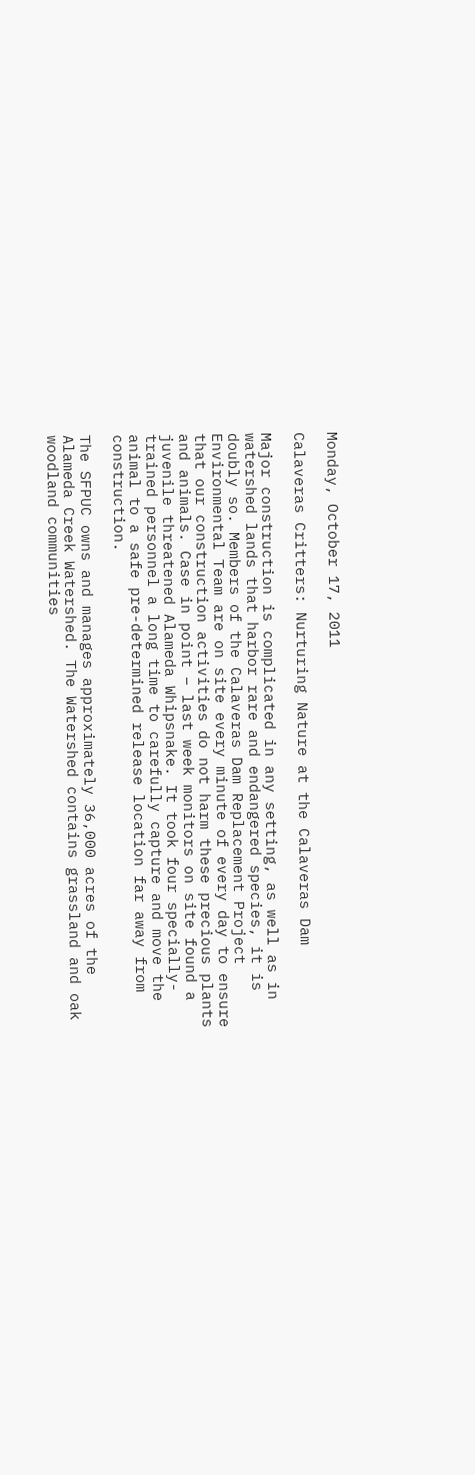Monday, October 17, 2011

Calaveras Critters: Nurturing Nature at the Calaveras Dam

Major construction is complicated in any setting, as well as in watershed lands that harbor rare and endangered species, it is doubly so. Members of the Calaveras Dam Replacement Project Environmental Team are on site every minute of every day to ensure that our construction activities do not harm these precious plants and animals. Case in point – last week monitors on site found a juvenile threatened Alameda Whipsnake. It took four specially-trained personnel a long time to carefully capture and move the animal to a safe pre-determined release location far away from construction.

The SFPUC owns and manages approximately 36,000 acres of the Alameda Creek Watershed. The Watershed contains grassland and oak woodland communities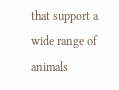that support a wide range of animals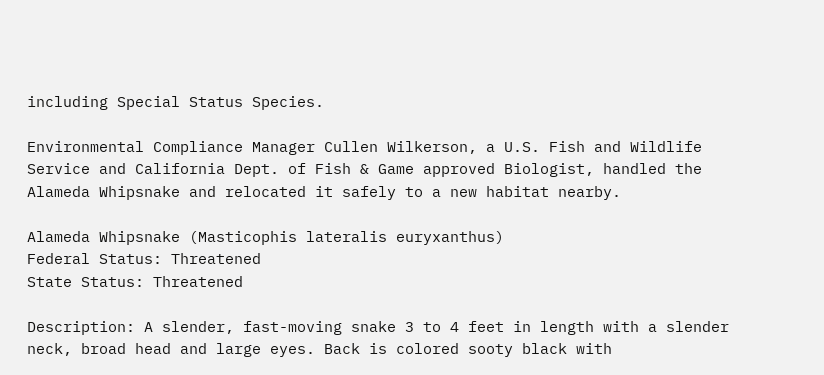including Special Status Species.

Environmental Compliance Manager Cullen Wilkerson, a U.S. Fish and Wildlife Service and California Dept. of Fish & Game approved Biologist, handled the Alameda Whipsnake and relocated it safely to a new habitat nearby.

Alameda Whipsnake (Masticophis lateralis euryxanthus)
Federal Status: Threatened
State Status: Threatened

Description: A slender, fast-moving snake 3 to 4 feet in length with a slender neck, broad head and large eyes. Back is colored sooty black with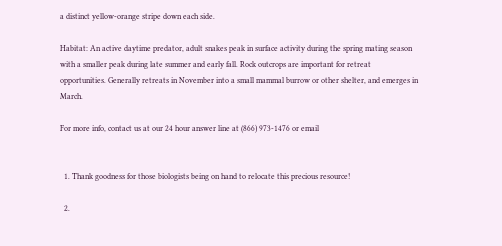a distinct yellow-orange stripe down each side.

Habitat: An active daytime predator, adult snakes peak in surface activity during the spring mating season with a smaller peak during late summer and early fall. Rock outcrops are important for retreat opportunities. Generally retreats in November into a small mammal burrow or other shelter, and emerges in March.

For more info, contact us at our 24 hour answer line at (866) 973-1476 or email


  1. Thank goodness for those biologists being on hand to relocate this precious resource!

  2.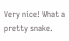Very nice! What a pretty snake.